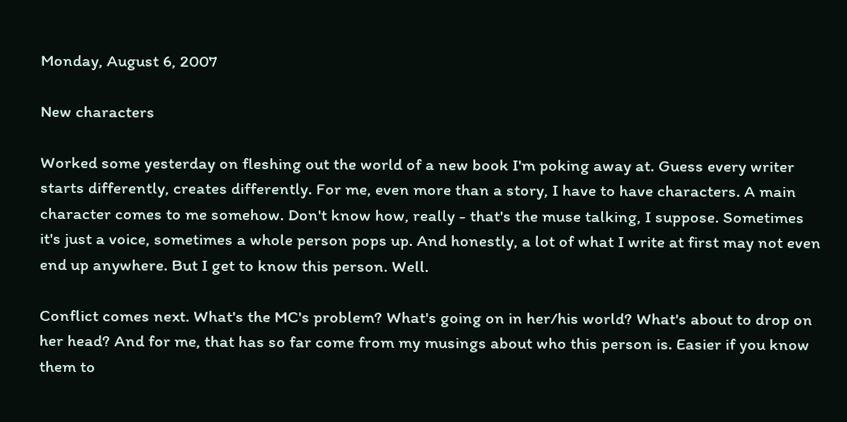Monday, August 6, 2007

New characters

Worked some yesterday on fleshing out the world of a new book I'm poking away at. Guess every writer starts differently, creates differently. For me, even more than a story, I have to have characters. A main character comes to me somehow. Don't know how, really - that's the muse talking, I suppose. Sometimes it's just a voice, sometimes a whole person pops up. And honestly, a lot of what I write at first may not even end up anywhere. But I get to know this person. Well.

Conflict comes next. What's the MC's problem? What's going on in her/his world? What's about to drop on her head? And for me, that has so far come from my musings about who this person is. Easier if you know them to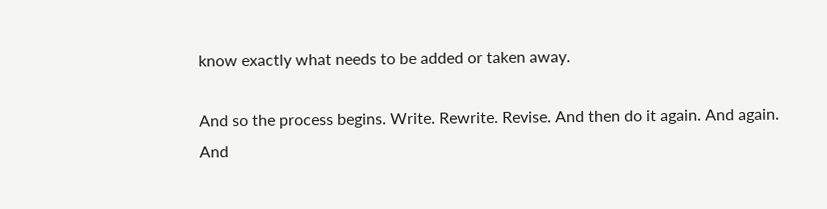know exactly what needs to be added or taken away.

And so the process begins. Write. Rewrite. Revise. And then do it again. And again. And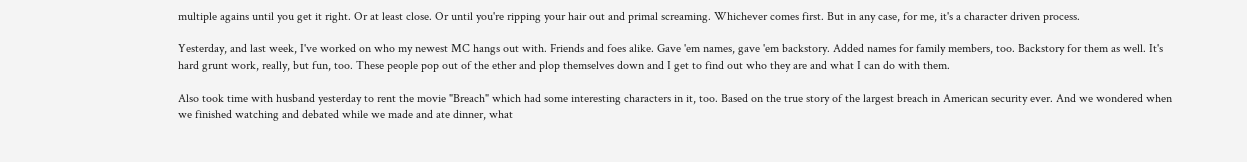multiple agains until you get it right. Or at least close. Or until you're ripping your hair out and primal screaming. Whichever comes first. But in any case, for me, it's a character driven process.

Yesterday, and last week, I've worked on who my newest MC hangs out with. Friends and foes alike. Gave 'em names, gave 'em backstory. Added names for family members, too. Backstory for them as well. It's hard grunt work, really, but fun, too. These people pop out of the ether and plop themselves down and I get to find out who they are and what I can do with them.

Also took time with husband yesterday to rent the movie "Breach" which had some interesting characters in it, too. Based on the true story of the largest breach in American security ever. And we wondered when we finished watching and debated while we made and ate dinner, what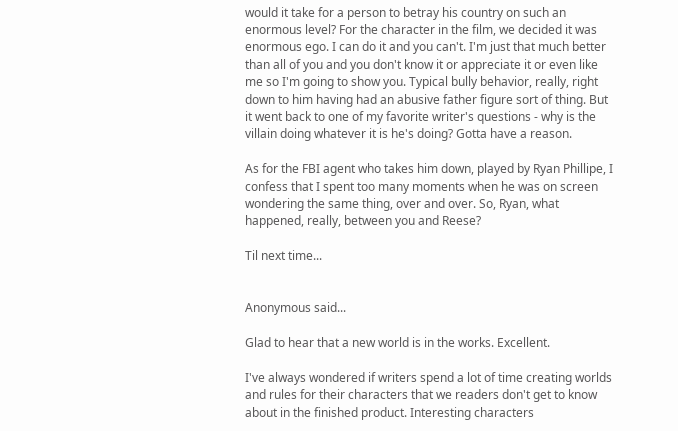would it take for a person to betray his country on such an enormous level? For the character in the film, we decided it was enormous ego. I can do it and you can't. I'm just that much better than all of you and you don't know it or appreciate it or even like me so I'm going to show you. Typical bully behavior, really, right down to him having had an abusive father figure sort of thing. But it went back to one of my favorite writer's questions - why is the villain doing whatever it is he's doing? Gotta have a reason.

As for the FBI agent who takes him down, played by Ryan Phillipe, I confess that I spent too many moments when he was on screen wondering the same thing, over and over. So, Ryan, what happened, really, between you and Reese?

Til next time...


Anonymous said...

Glad to hear that a new world is in the works. Excellent.

I've always wondered if writers spend a lot of time creating worlds and rules for their characters that we readers don't get to know about in the finished product. Interesting characters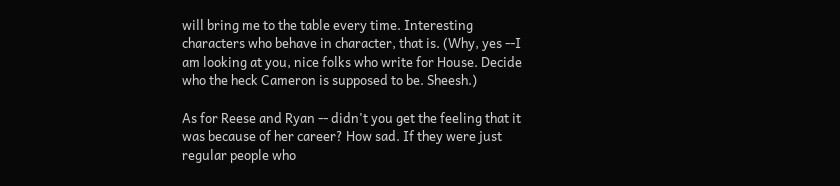will bring me to the table every time. Interesting characters who behave in character, that is. (Why, yes --I am looking at you, nice folks who write for House. Decide who the heck Cameron is supposed to be. Sheesh.)

As for Reese and Ryan -- didn't you get the feeling that it was because of her career? How sad. If they were just regular people who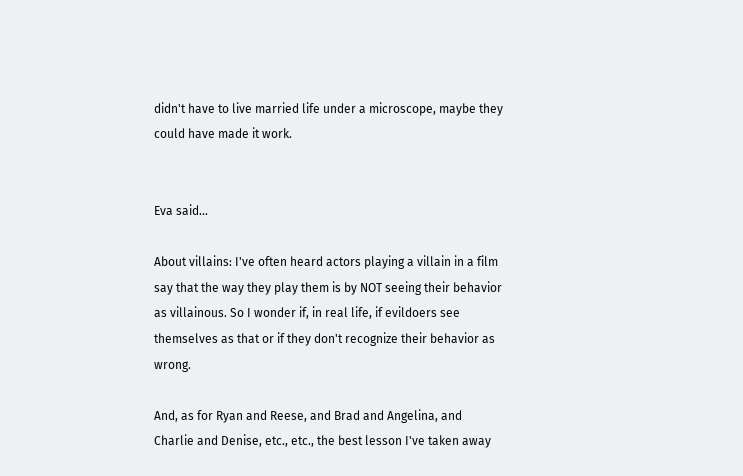didn't have to live married life under a microscope, maybe they could have made it work.


Eva said...

About villains: I've often heard actors playing a villain in a film say that the way they play them is by NOT seeing their behavior as villainous. So I wonder if, in real life, if evildoers see themselves as that or if they don't recognize their behavior as wrong.

And, as for Ryan and Reese, and Brad and Angelina, and Charlie and Denise, etc., etc., the best lesson I've taken away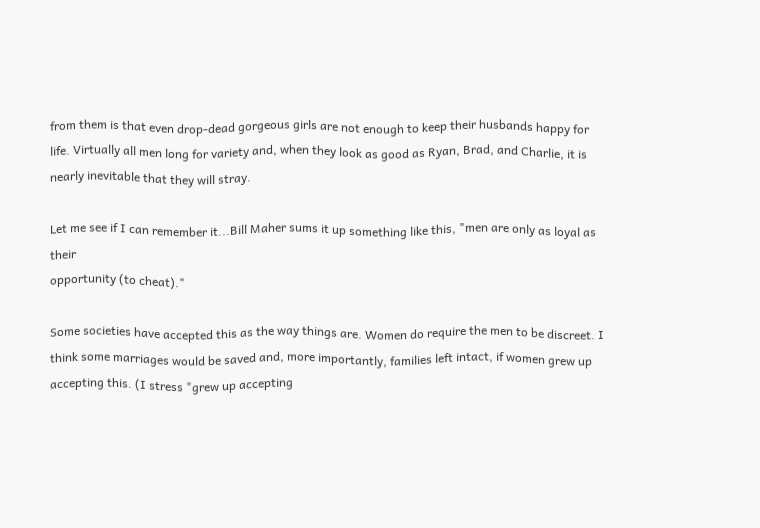from them is that even drop-dead gorgeous girls are not enough to keep their husbands happy for life. Virtually all men long for variety and, when they look as good as Ryan, Brad, and Charlie, it is nearly inevitable that they will stray.

Let me see if I can remember it...Bill Maher sums it up something like this, "men are only as loyal as their
opportunity (to cheat)."

Some societies have accepted this as the way things are. Women do require the men to be discreet. I think some marriages would be saved and, more importantly, families left intact, if women grew up accepting this. (I stress "grew up accepting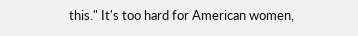this." It's too hard for American women,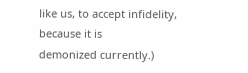like us, to accept infidelity, because it is
demonized currently.)